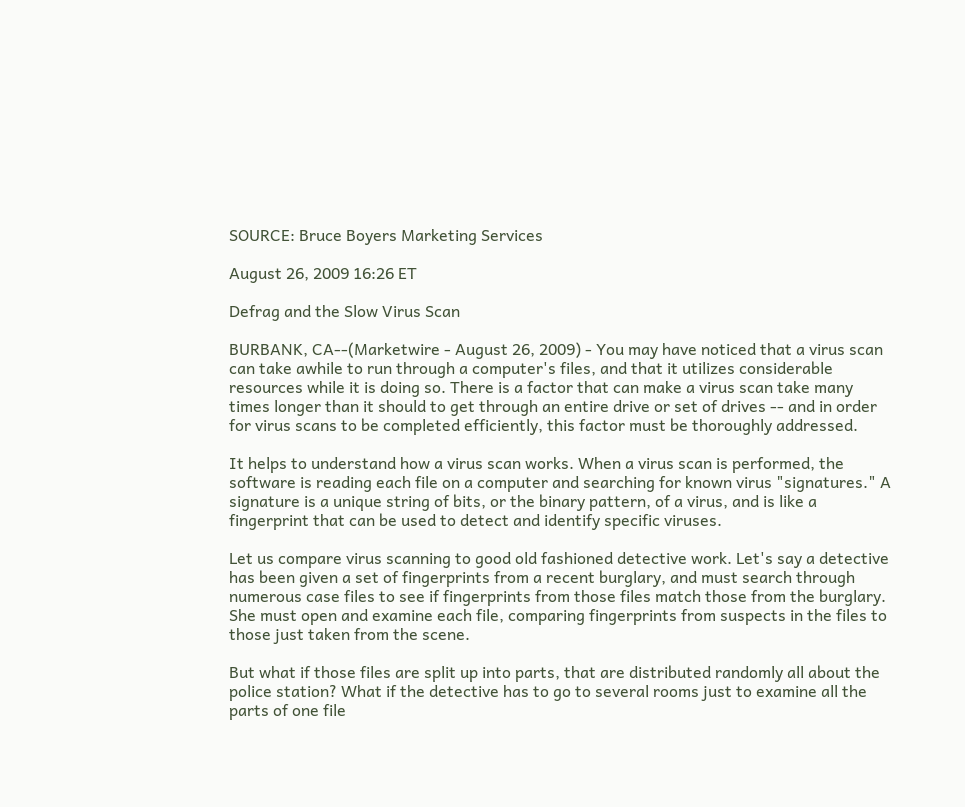SOURCE: Bruce Boyers Marketing Services

August 26, 2009 16:26 ET

Defrag and the Slow Virus Scan

BURBANK, CA--(Marketwire - August 26, 2009) - You may have noticed that a virus scan can take awhile to run through a computer's files, and that it utilizes considerable resources while it is doing so. There is a factor that can make a virus scan take many times longer than it should to get through an entire drive or set of drives -- and in order for virus scans to be completed efficiently, this factor must be thoroughly addressed.

It helps to understand how a virus scan works. When a virus scan is performed, the software is reading each file on a computer and searching for known virus "signatures." A signature is a unique string of bits, or the binary pattern, of a virus, and is like a fingerprint that can be used to detect and identify specific viruses.

Let us compare virus scanning to good old fashioned detective work. Let's say a detective has been given a set of fingerprints from a recent burglary, and must search through numerous case files to see if fingerprints from those files match those from the burglary. She must open and examine each file, comparing fingerprints from suspects in the files to those just taken from the scene.

But what if those files are split up into parts, that are distributed randomly all about the police station? What if the detective has to go to several rooms just to examine all the parts of one file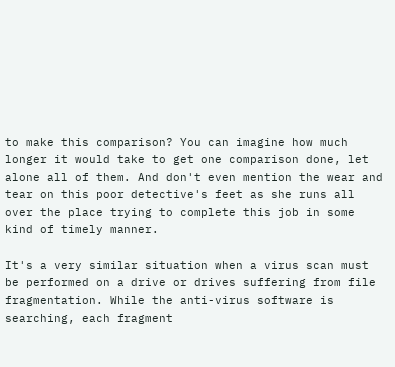to make this comparison? You can imagine how much longer it would take to get one comparison done, let alone all of them. And don't even mention the wear and tear on this poor detective's feet as she runs all over the place trying to complete this job in some kind of timely manner.

It's a very similar situation when a virus scan must be performed on a drive or drives suffering from file fragmentation. While the anti-virus software is searching, each fragment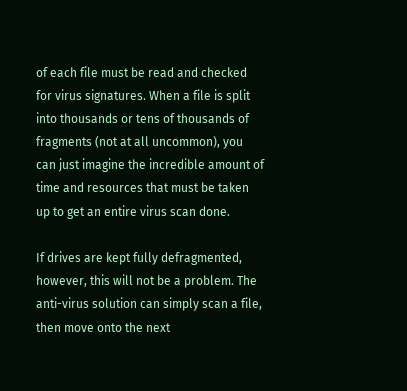of each file must be read and checked for virus signatures. When a file is split into thousands or tens of thousands of fragments (not at all uncommon), you can just imagine the incredible amount of time and resources that must be taken up to get an entire virus scan done.

If drives are kept fully defragmented, however, this will not be a problem. The anti-virus solution can simply scan a file, then move onto the next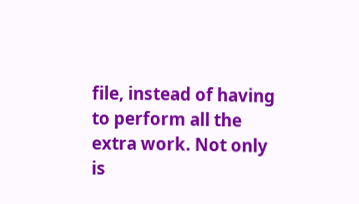file, instead of having to perform all the extra work. Not only is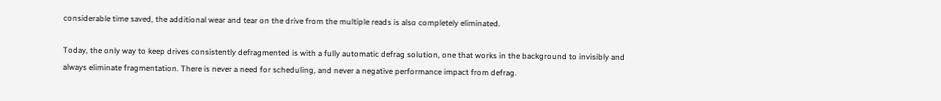considerable time saved, the additional wear and tear on the drive from the multiple reads is also completely eliminated.

Today, the only way to keep drives consistently defragmented is with a fully automatic defrag solution, one that works in the background to invisibly and always eliminate fragmentation. There is never a need for scheduling, and never a negative performance impact from defrag.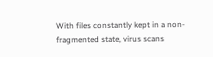With files constantly kept in a non-fragmented state, virus scans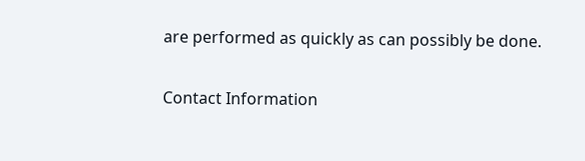are performed as quickly as can possibly be done.

Contact Information